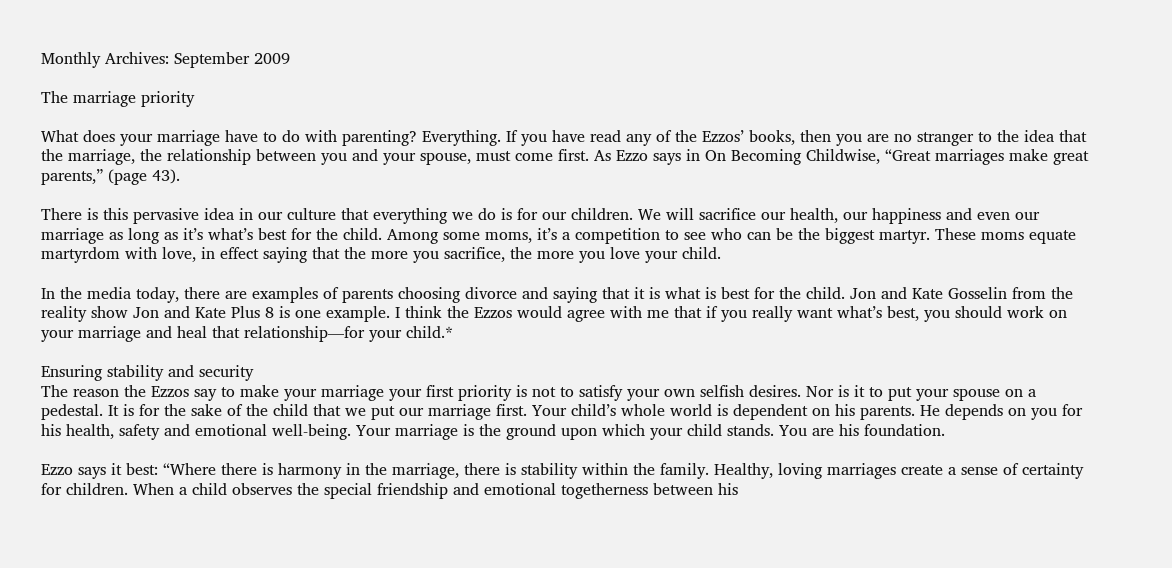Monthly Archives: September 2009

The marriage priority

What does your marriage have to do with parenting? Everything. If you have read any of the Ezzos’ books, then you are no stranger to the idea that the marriage, the relationship between you and your spouse, must come first. As Ezzo says in On Becoming Childwise, “Great marriages make great parents,” (page 43).

There is this pervasive idea in our culture that everything we do is for our children. We will sacrifice our health, our happiness and even our marriage as long as it’s what’s best for the child. Among some moms, it’s a competition to see who can be the biggest martyr. These moms equate martyrdom with love, in effect saying that the more you sacrifice, the more you love your child.

In the media today, there are examples of parents choosing divorce and saying that it is what is best for the child. Jon and Kate Gosselin from the reality show Jon and Kate Plus 8 is one example. I think the Ezzos would agree with me that if you really want what’s best, you should work on your marriage and heal that relationship—for your child.*

Ensuring stability and security
The reason the Ezzos say to make your marriage your first priority is not to satisfy your own selfish desires. Nor is it to put your spouse on a pedestal. It is for the sake of the child that we put our marriage first. Your child’s whole world is dependent on his parents. He depends on you for his health, safety and emotional well-being. Your marriage is the ground upon which your child stands. You are his foundation.

Ezzo says it best: “Where there is harmony in the marriage, there is stability within the family. Healthy, loving marriages create a sense of certainty for children. When a child observes the special friendship and emotional togetherness between his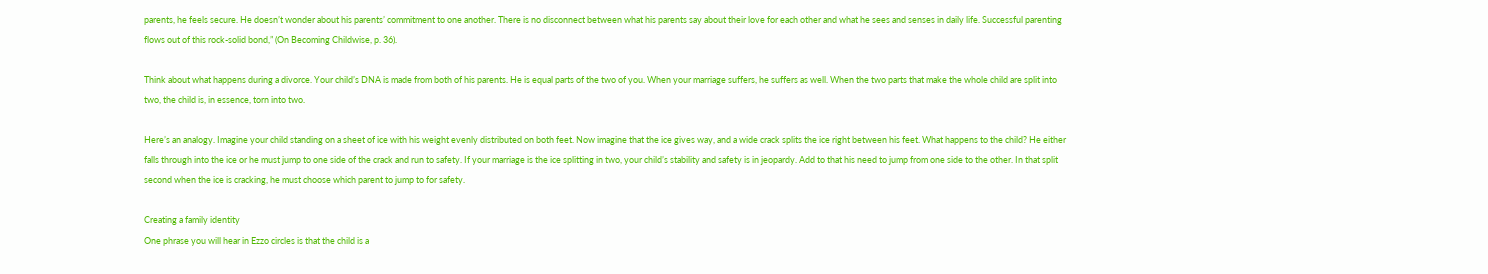parents, he feels secure. He doesn’t wonder about his parents’ commitment to one another. There is no disconnect between what his parents say about their love for each other and what he sees and senses in daily life. Successful parenting flows out of this rock-solid bond,” (On Becoming Childwise, p. 36).

Think about what happens during a divorce. Your child’s DNA is made from both of his parents. He is equal parts of the two of you. When your marriage suffers, he suffers as well. When the two parts that make the whole child are split into two, the child is, in essence, torn into two.

Here’s an analogy. Imagine your child standing on a sheet of ice with his weight evenly distributed on both feet. Now imagine that the ice gives way, and a wide crack splits the ice right between his feet. What happens to the child? He either falls through into the ice or he must jump to one side of the crack and run to safety. If your marriage is the ice splitting in two, your child’s stability and safety is in jeopardy. Add to that his need to jump from one side to the other. In that split second when the ice is cracking, he must choose which parent to jump to for safety.

Creating a family identity
One phrase you will hear in Ezzo circles is that the child is a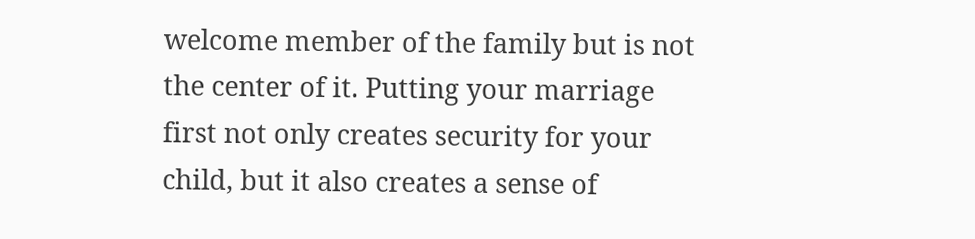welcome member of the family but is not the center of it. Putting your marriage first not only creates security for your child, but it also creates a sense of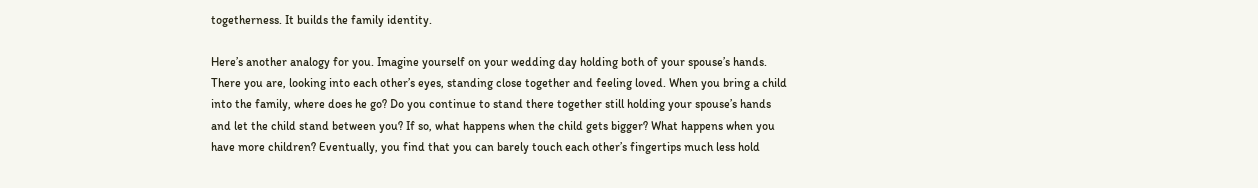togetherness. It builds the family identity.

Here’s another analogy for you. Imagine yourself on your wedding day holding both of your spouse’s hands. There you are, looking into each other’s eyes, standing close together and feeling loved. When you bring a child into the family, where does he go? Do you continue to stand there together still holding your spouse’s hands and let the child stand between you? If so, what happens when the child gets bigger? What happens when you have more children? Eventually, you find that you can barely touch each other’s fingertips much less hold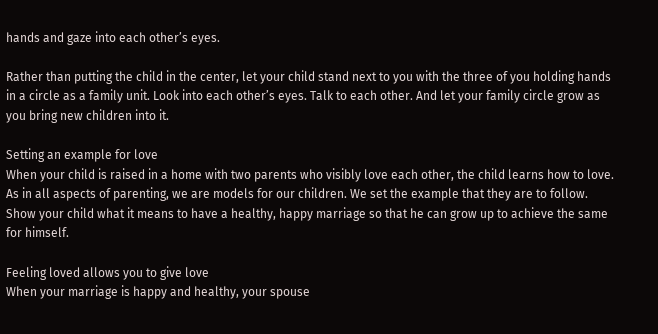hands and gaze into each other’s eyes.

Rather than putting the child in the center, let your child stand next to you with the three of you holding hands in a circle as a family unit. Look into each other’s eyes. Talk to each other. And let your family circle grow as you bring new children into it.

Setting an example for love
When your child is raised in a home with two parents who visibly love each other, the child learns how to love. As in all aspects of parenting, we are models for our children. We set the example that they are to follow. Show your child what it means to have a healthy, happy marriage so that he can grow up to achieve the same for himself.

Feeling loved allows you to give love
When your marriage is happy and healthy, your spouse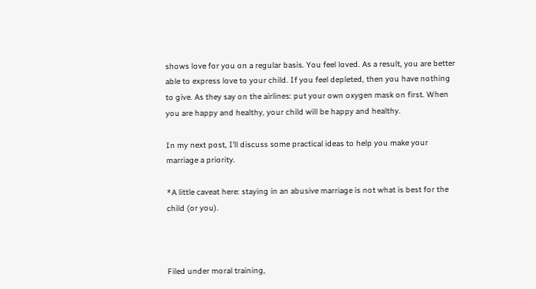shows love for you on a regular basis. You feel loved. As a result, you are better able to express love to your child. If you feel depleted, then you have nothing to give. As they say on the airlines: put your own oxygen mask on first. When you are happy and healthy, your child will be happy and healthy.

In my next post, I’ll discuss some practical ideas to help you make your marriage a priority.

*A little caveat here: staying in an abusive marriage is not what is best for the child (or you).



Filed under moral training,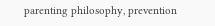parenting philosophy, prevention